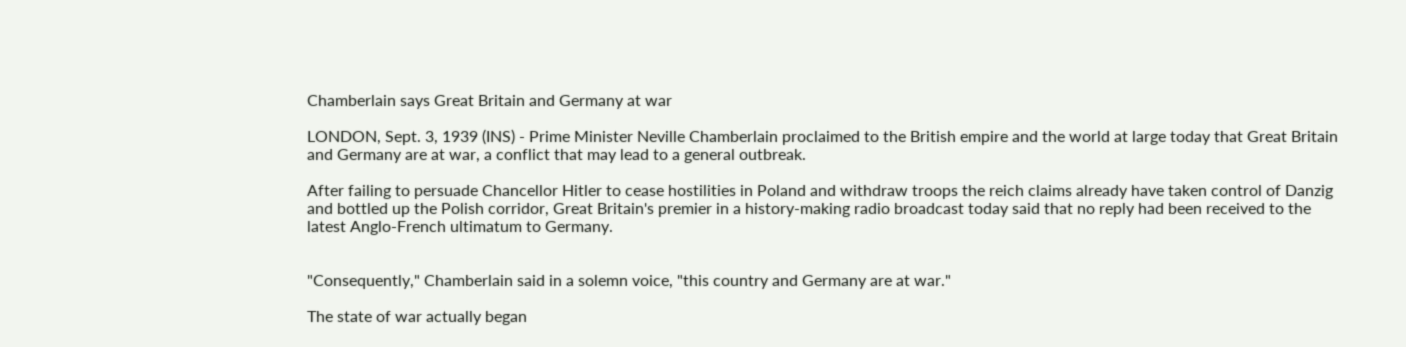Chamberlain says Great Britain and Germany at war

LONDON, Sept. 3, 1939 (INS) - Prime Minister Neville Chamberlain proclaimed to the British empire and the world at large today that Great Britain and Germany are at war, a conflict that may lead to a general outbreak.

After failing to persuade Chancellor Hitler to cease hostilities in Poland and withdraw troops the reich claims already have taken control of Danzig and bottled up the Polish corridor, Great Britain's premier in a history-making radio broadcast today said that no reply had been received to the latest Anglo-French ultimatum to Germany.


"Consequently," Chamberlain said in a solemn voice, "this country and Germany are at war."

The state of war actually began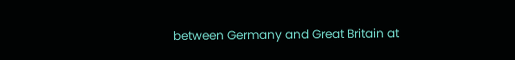between Germany and Great Britain at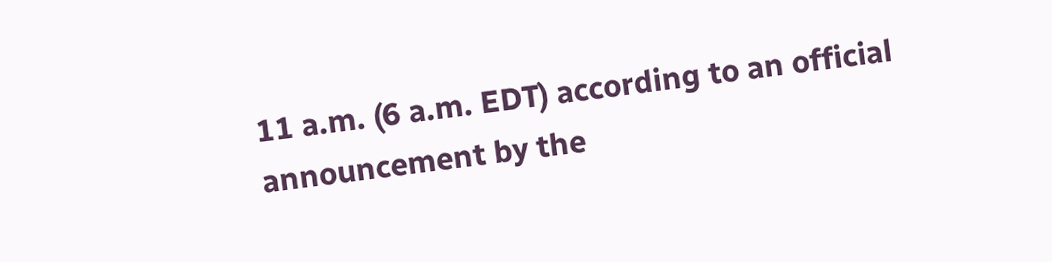11 a.m. (6 a.m. EDT) according to an official announcement by the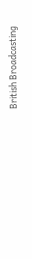British Broadcasting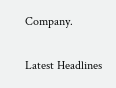Company.

Latest Headlines